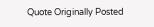Quote Originally Posted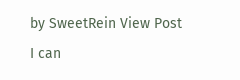by SweetRein View Post
I can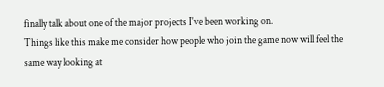finally talk about one of the major projects I've been working on.
Things like this make me consider how people who join the game now will feel the same way looking at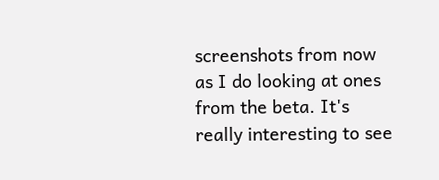screenshots from now as I do looking at ones from the beta. It's really interesting to see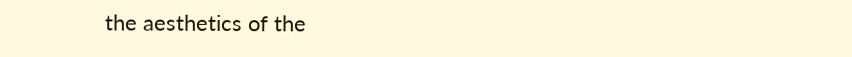the aesthetics of the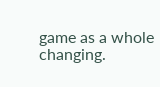game as a whole changing.